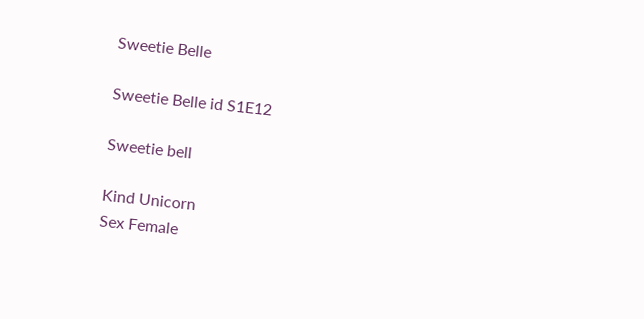Sweetie Belle

Sweetie Belle id S1E12

Sweetie bell

Kind Unicorn
Sex Female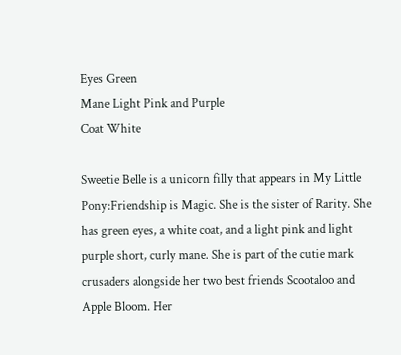Eyes Green
Mane Light Pink and Purple
Coat White

Sweetie Belle is a unicorn filly that appears in My Little Pony:Friendship is Magic. She is the sister of Rarity. She has green eyes, a white coat, and a light pink and light purple short, curly mane. She is part of the cutie mark crusaders alongside her two best friends Scootaloo and Apple Bloom. Her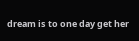dream is to one day get her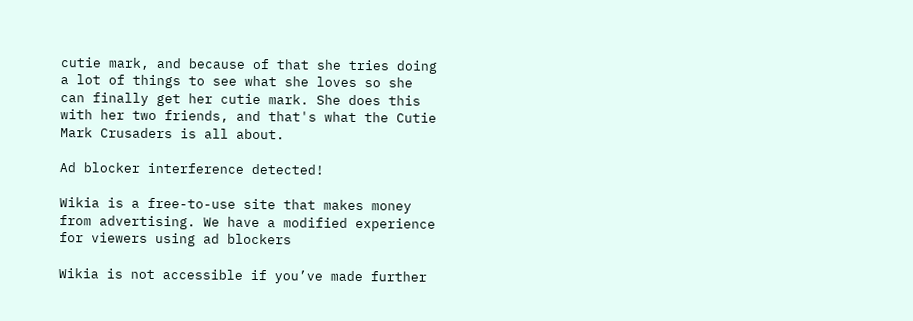cutie mark, and because of that she tries doing a lot of things to see what she loves so she can finally get her cutie mark. She does this with her two friends, and that's what the Cutie Mark Crusaders is all about.

Ad blocker interference detected!

Wikia is a free-to-use site that makes money from advertising. We have a modified experience for viewers using ad blockers

Wikia is not accessible if you’ve made further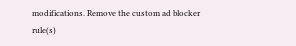modifications. Remove the custom ad blocker rule(s)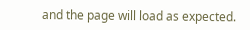and the page will load as expected.